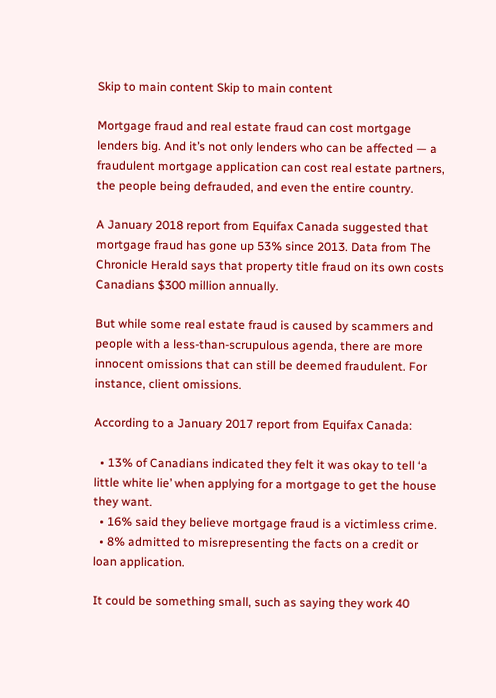Skip to main content Skip to main content

Mortgage fraud and real estate fraud can cost mortgage lenders big. And it’s not only lenders who can be affected — a fraudulent mortgage application can cost real estate partners, the people being defrauded, and even the entire country.

A January 2018 report from Equifax Canada suggested that mortgage fraud has gone up 53% since 2013. Data from The Chronicle Herald says that property title fraud on its own costs Canadians $300 million annually.

But while some real estate fraud is caused by scammers and people with a less-than-scrupulous agenda, there are more innocent omissions that can still be deemed fraudulent. For instance, client omissions.

According to a January 2017 report from Equifax Canada:

  • 13% of Canadians indicated they felt it was okay to tell ‘a little white lie’ when applying for a mortgage to get the house they want.
  • 16% said they believe mortgage fraud is a victimless crime.
  • 8% admitted to misrepresenting the facts on a credit or loan application.

It could be something small, such as saying they work 40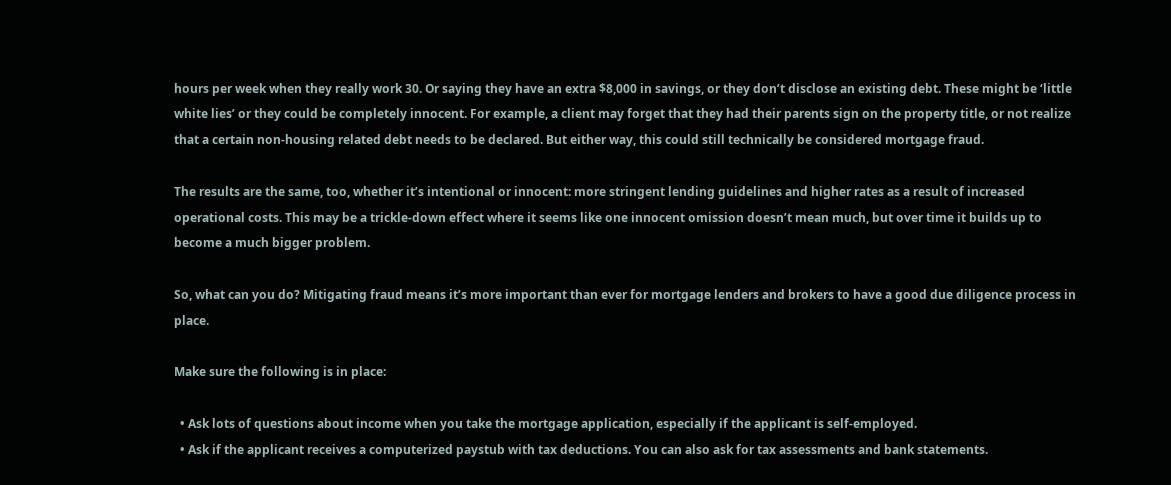hours per week when they really work 30. Or saying they have an extra $8,000 in savings, or they don’t disclose an existing debt. These might be ‘little white lies’ or they could be completely innocent. For example, a client may forget that they had their parents sign on the property title, or not realize that a certain non-housing related debt needs to be declared. But either way, this could still technically be considered mortgage fraud.

The results are the same, too, whether it’s intentional or innocent: more stringent lending guidelines and higher rates as a result of increased operational costs. This may be a trickle-down effect where it seems like one innocent omission doesn’t mean much, but over time it builds up to become a much bigger problem.

So, what can you do? Mitigating fraud means it’s more important than ever for mortgage lenders and brokers to have a good due diligence process in place.

Make sure the following is in place:

  • Ask lots of questions about income when you take the mortgage application, especially if the applicant is self-employed.
  • Ask if the applicant receives a computerized paystub with tax deductions. You can also ask for tax assessments and bank statements.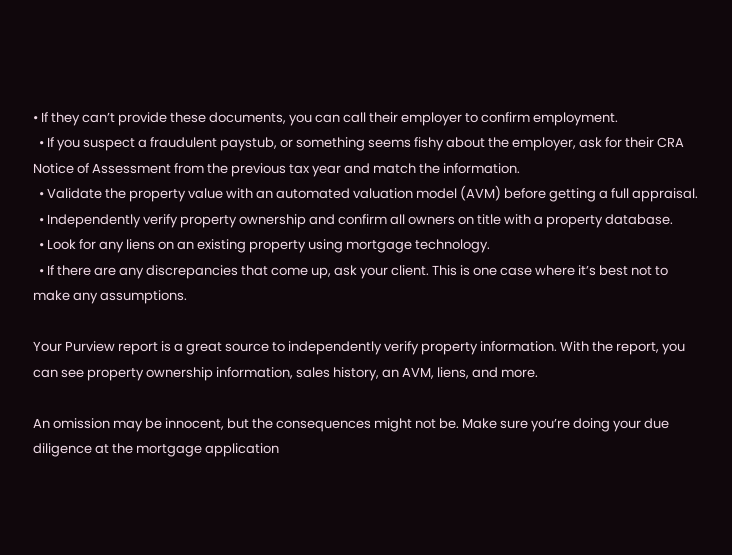• If they can’t provide these documents, you can call their employer to confirm employment.
  • If you suspect a fraudulent paystub, or something seems fishy about the employer, ask for their CRA Notice of Assessment from the previous tax year and match the information.
  • Validate the property value with an automated valuation model (AVM) before getting a full appraisal.
  • Independently verify property ownership and confirm all owners on title with a property database.
  • Look for any liens on an existing property using mortgage technology.
  • If there are any discrepancies that come up, ask your client. This is one case where it’s best not to make any assumptions.

Your Purview report is a great source to independently verify property information. With the report, you can see property ownership information, sales history, an AVM, liens, and more.

An omission may be innocent, but the consequences might not be. Make sure you’re doing your due diligence at the mortgage application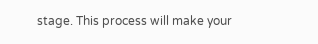stage. This process will make your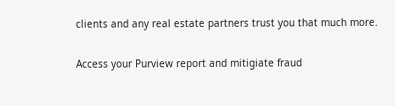clients and any real estate partners trust you that much more.

Access your Purview report and mitigiate fraud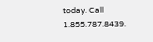today. Call 1.855.787.8439.